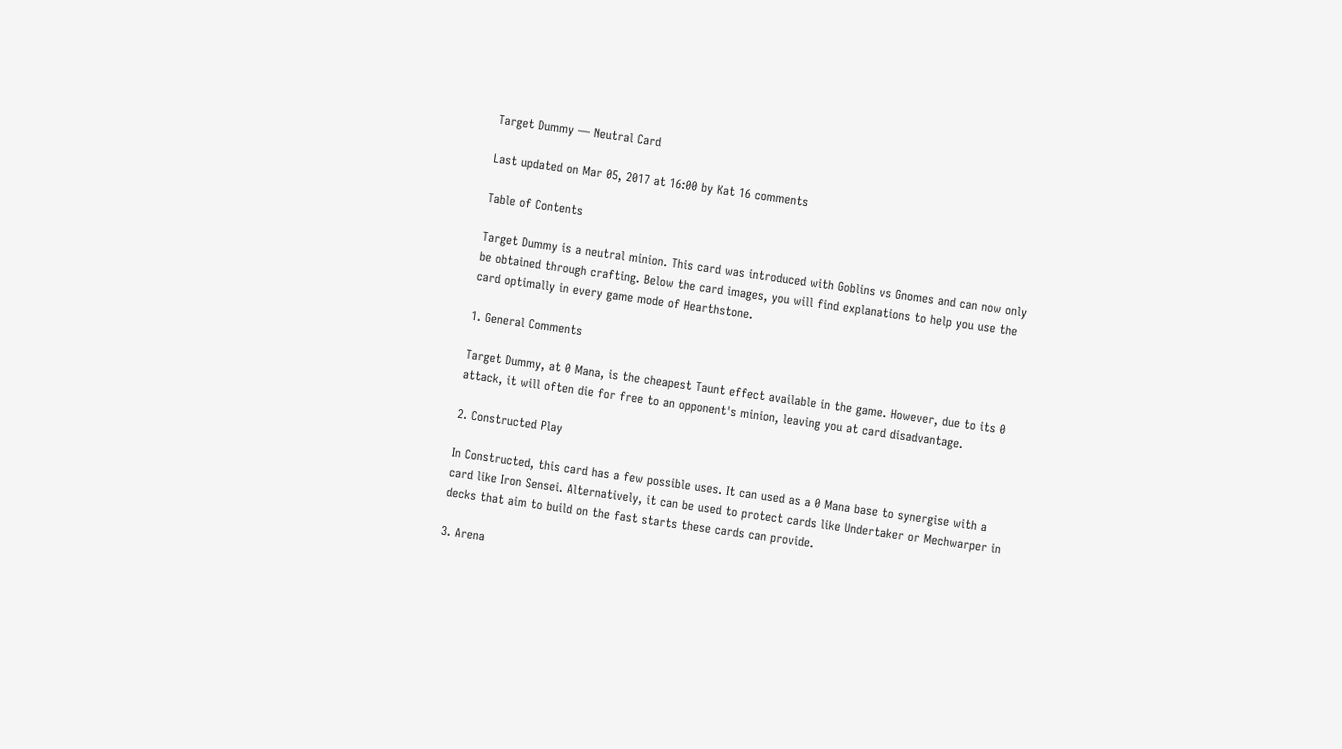Target Dummy — Neutral Card

Last updated on Mar 05, 2017 at 16:00 by Kat 16 comments

Table of Contents

Target Dummy is a neutral minion. This card was introduced with Goblins vs Gnomes and can now only be obtained through crafting. Below the card images, you will find explanations to help you use the card optimally in every game mode of Hearthstone.

1. General Comments

Target Dummy, at 0 Mana, is the cheapest Taunt effect available in the game. However, due to its 0 attack, it will often die for free to an opponent's minion, leaving you at card disadvantage.

2. Constructed Play

In Constructed, this card has a few possible uses. It can used as a 0 Mana base to synergise with a card like Iron Sensei. Alternatively, it can be used to protect cards like Undertaker or Mechwarper in decks that aim to build on the fast starts these cards can provide.

3. Arena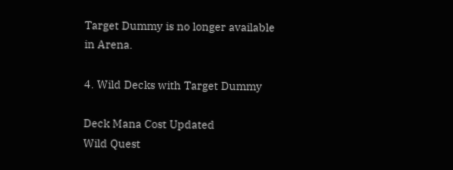Target Dummy is no longer available in Arena.

4. Wild Decks with Target Dummy

Deck Mana Cost Updated
Wild Quest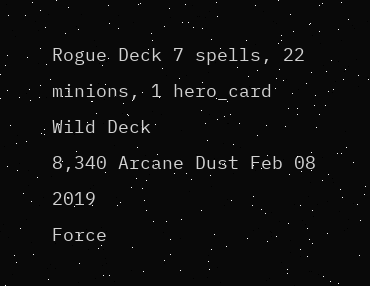Rogue Deck 7 spells, 22 minions, 1 hero_card Wild Deck
8,340 Arcane Dust Feb 08 2019
Force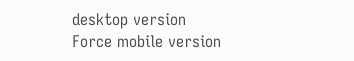desktop version
Force mobile version